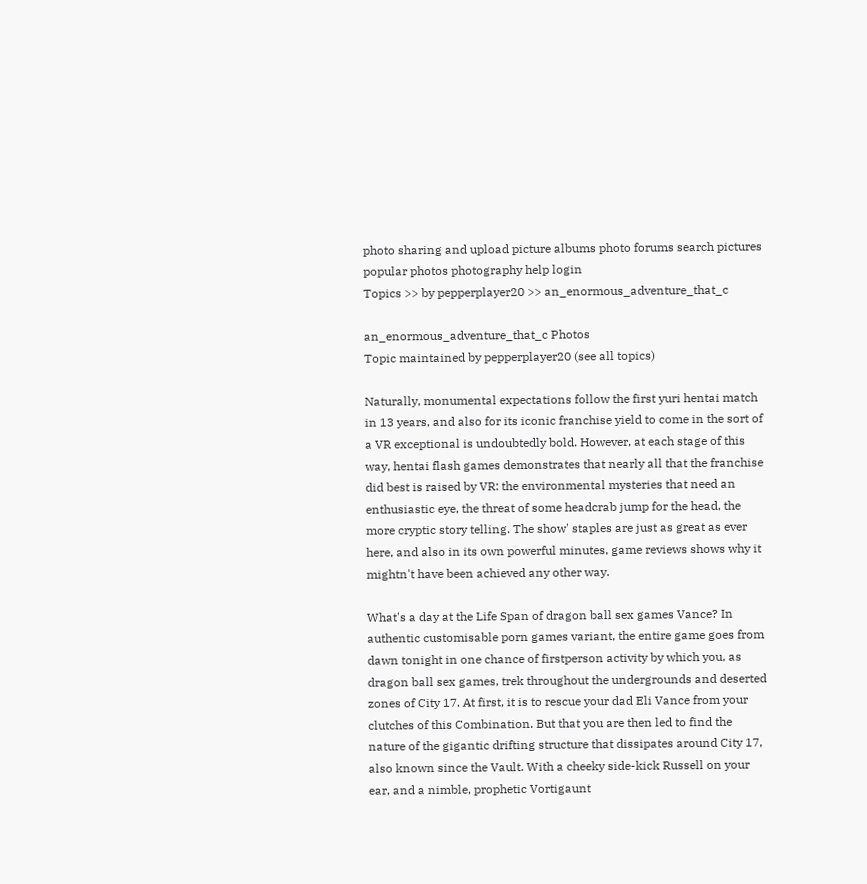photo sharing and upload picture albums photo forums search pictures popular photos photography help login
Topics >> by pepperplayer20 >> an_enormous_adventure_that_c

an_enormous_adventure_that_c Photos
Topic maintained by pepperplayer20 (see all topics)

Naturally, monumental expectations follow the first yuri hentai match in 13 years, and also for its iconic franchise yield to come in the sort of a VR exceptional is undoubtedly bold. However, at each stage of this way, hentai flash games demonstrates that nearly all that the franchise did best is raised by VR: the environmental mysteries that need an enthusiastic eye, the threat of some headcrab jump for the head, the more cryptic story telling. The show' staples are just as great as ever here, and also in its own powerful minutes, game reviews shows why it mightn't have been achieved any other way.

What's a day at the Life Span of dragon ball sex games Vance? In authentic customisable porn games variant, the entire game goes from dawn tonight in one chance of firstperson activity by which you, as dragon ball sex games, trek throughout the undergrounds and deserted zones of City 17. At first, it is to rescue your dad Eli Vance from your clutches of this Combination. But that you are then led to find the nature of the gigantic drifting structure that dissipates around City 17, also known since the Vault. With a cheeky side-kick Russell on your ear, and a nimble, prophetic Vortigaunt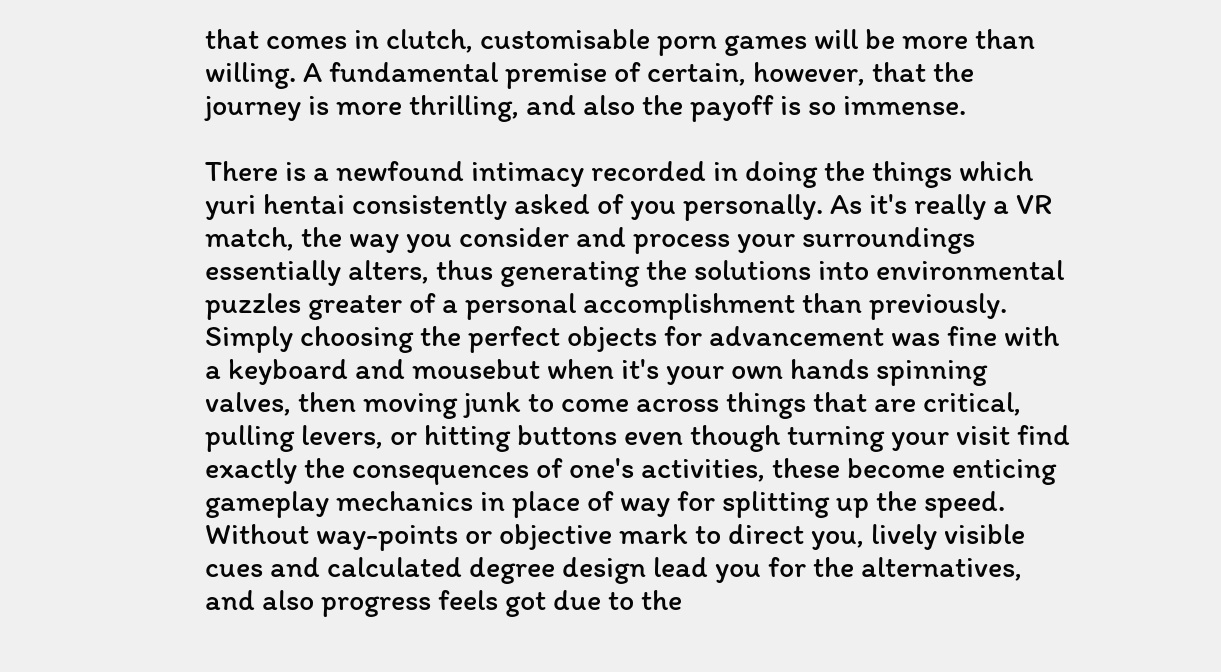that comes in clutch, customisable porn games will be more than willing. A fundamental premise of certain, however, that the journey is more thrilling, and also the payoff is so immense.

There is a newfound intimacy recorded in doing the things which yuri hentai consistently asked of you personally. As it's really a VR match, the way you consider and process your surroundings essentially alters, thus generating the solutions into environmental puzzles greater of a personal accomplishment than previously. Simply choosing the perfect objects for advancement was fine with a keyboard and mousebut when it's your own hands spinning valves, then moving junk to come across things that are critical, pulling levers, or hitting buttons even though turning your visit find exactly the consequences of one's activities, these become enticing gameplay mechanics in place of way for splitting up the speed. Without way-points or objective mark to direct you, lively visible cues and calculated degree design lead you for the alternatives, and also progress feels got due to the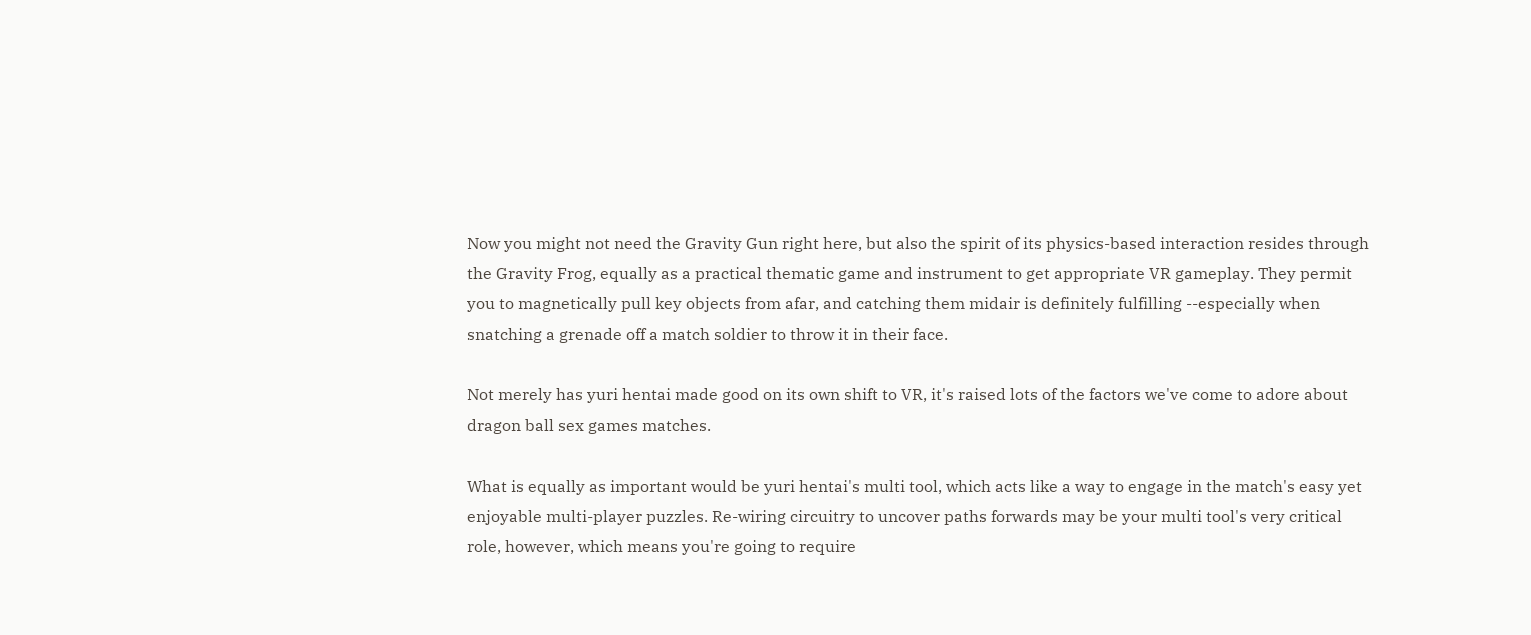Now you might not need the Gravity Gun right here, but also the spirit of its physics-based interaction resides through the Gravity Frog, equally as a practical thematic game and instrument to get appropriate VR gameplay. They permit you to magnetically pull key objects from afar, and catching them midair is definitely fulfilling --especially when snatching a grenade off a match soldier to throw it in their face.

Not merely has yuri hentai made good on its own shift to VR, it's raised lots of the factors we've come to adore about dragon ball sex games matches.

What is equally as important would be yuri hentai's multi tool, which acts like a way to engage in the match's easy yet enjoyable multi-player puzzles. Re-wiring circuitry to uncover paths forwards may be your multi tool's very critical role, however, which means you're going to require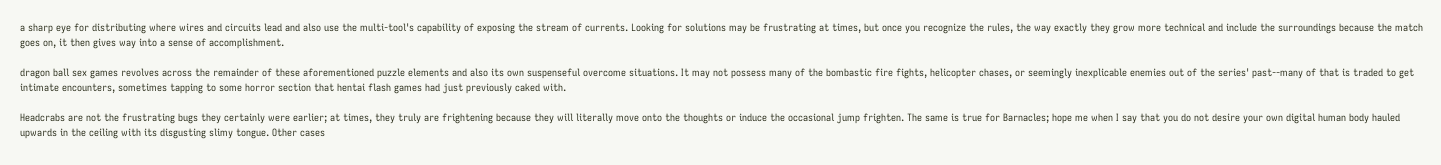a sharp eye for distributing where wires and circuits lead and also use the multi-tool's capability of exposing the stream of currents. Looking for solutions may be frustrating at times, but once you recognize the rules, the way exactly they grow more technical and include the surroundings because the match goes on, it then gives way into a sense of accomplishment.

dragon ball sex games revolves across the remainder of these aforementioned puzzle elements and also its own suspenseful overcome situations. It may not possess many of the bombastic fire fights, helicopter chases, or seemingly inexplicable enemies out of the series' past--many of that is traded to get intimate encounters, sometimes tapping to some horror section that hentai flash games had just previously caked with.

Headcrabs are not the frustrating bugs they certainly were earlier; at times, they truly are frightening because they will literally move onto the thoughts or induce the occasional jump frighten. The same is true for Barnacles; hope me when I say that you do not desire your own digital human body hauled upwards in the ceiling with its disgusting slimy tongue. Other cases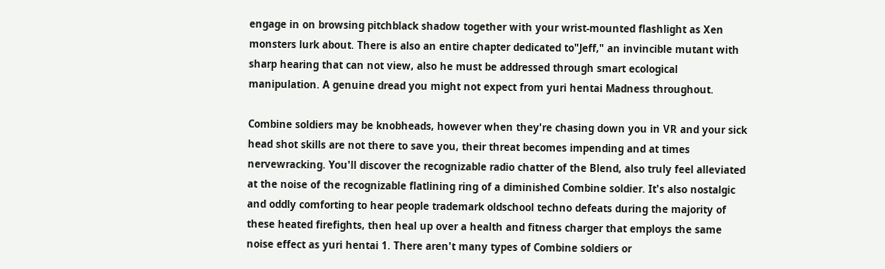engage in on browsing pitchblack shadow together with your wrist-mounted flashlight as Xen monsters lurk about. There is also an entire chapter dedicated to"Jeff," an invincible mutant with sharp hearing that can not view, also he must be addressed through smart ecological manipulation. A genuine dread you might not expect from yuri hentai Madness throughout.

Combine soldiers may be knobheads, however when they're chasing down you in VR and your sick head shot skills are not there to save you, their threat becomes impending and at times nervewracking. You'll discover the recognizable radio chatter of the Blend, also truly feel alleviated at the noise of the recognizable flatlining ring of a diminished Combine soldier. It's also nostalgic and oddly comforting to hear people trademark oldschool techno defeats during the majority of these heated firefights, then heal up over a health and fitness charger that employs the same noise effect as yuri hentai 1. There aren't many types of Combine soldiers or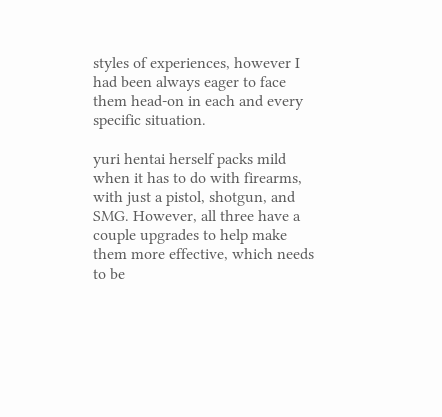styles of experiences, however I had been always eager to face them head-on in each and every specific situation.

yuri hentai herself packs mild when it has to do with firearms, with just a pistol, shotgun, and SMG. However, all three have a couple upgrades to help make them more effective, which needs to be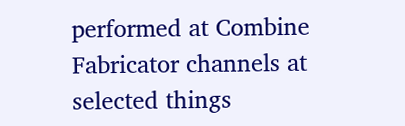performed at Combine Fabricator channels at selected things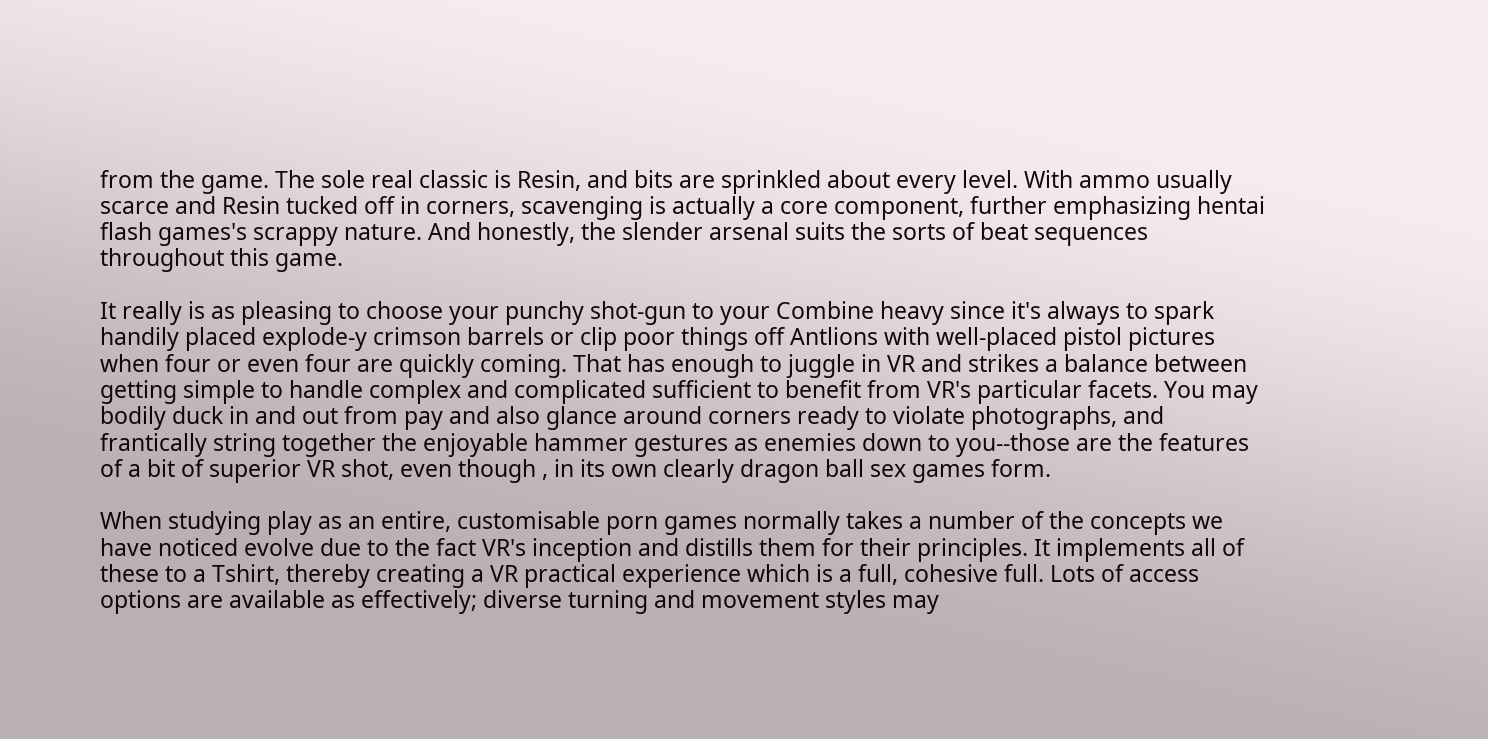from the game. The sole real classic is Resin, and bits are sprinkled about every level. With ammo usually scarce and Resin tucked off in corners, scavenging is actually a core component, further emphasizing hentai flash games's scrappy nature. And honestly, the slender arsenal suits the sorts of beat sequences throughout this game.

It really is as pleasing to choose your punchy shot-gun to your Combine heavy since it's always to spark handily placed explode-y crimson barrels or clip poor things off Antlions with well-placed pistol pictures when four or even four are quickly coming. That has enough to juggle in VR and strikes a balance between getting simple to handle complex and complicated sufficient to benefit from VR's particular facets. You may bodily duck in and out from pay and also glance around corners ready to violate photographs, and frantically string together the enjoyable hammer gestures as enemies down to you--those are the features of a bit of superior VR shot, even though , in its own clearly dragon ball sex games form.

When studying play as an entire, customisable porn games normally takes a number of the concepts we have noticed evolve due to the fact VR's inception and distills them for their principles. It implements all of these to a Tshirt, thereby creating a VR practical experience which is a full, cohesive full. Lots of access options are available as effectively; diverse turning and movement styles may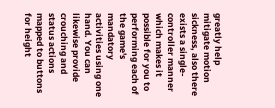greatly help mitigate motion sickness, also there exists a single-controller manner which makes it possible for you to performing each of the game's mandatory activities using one hand. You can likewise provide crouching and status actions mapped to buttons for height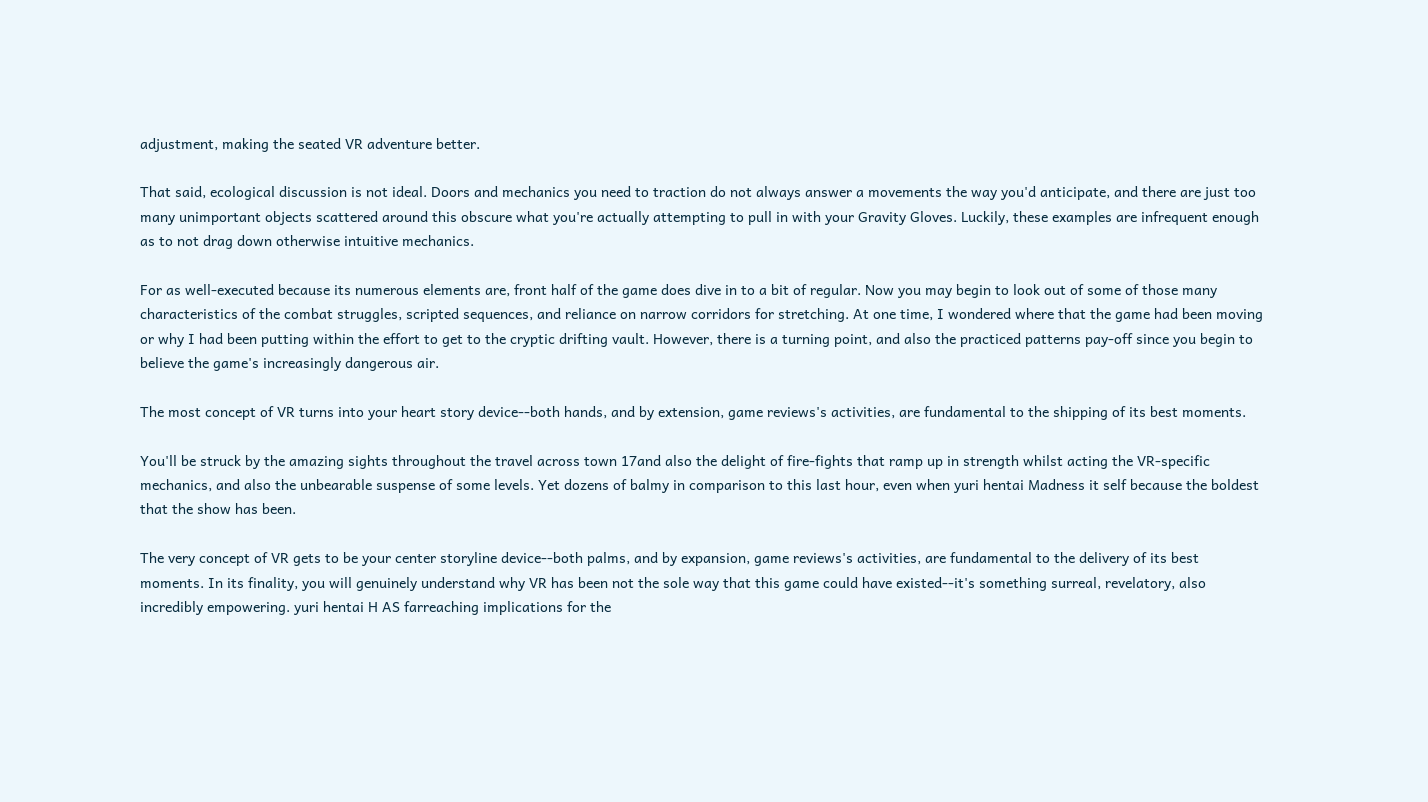adjustment, making the seated VR adventure better.

That said, ecological discussion is not ideal. Doors and mechanics you need to traction do not always answer a movements the way you'd anticipate, and there are just too many unimportant objects scattered around this obscure what you're actually attempting to pull in with your Gravity Gloves. Luckily, these examples are infrequent enough as to not drag down otherwise intuitive mechanics.

For as well-executed because its numerous elements are, front half of the game does dive in to a bit of regular. Now you may begin to look out of some of those many characteristics of the combat struggles, scripted sequences, and reliance on narrow corridors for stretching. At one time, I wondered where that the game had been moving or why I had been putting within the effort to get to the cryptic drifting vault. However, there is a turning point, and also the practiced patterns pay-off since you begin to believe the game's increasingly dangerous air.

The most concept of VR turns into your heart story device--both hands, and by extension, game reviews's activities, are fundamental to the shipping of its best moments.

You'll be struck by the amazing sights throughout the travel across town 17and also the delight of fire-fights that ramp up in strength whilst acting the VR-specific mechanics, and also the unbearable suspense of some levels. Yet dozens of balmy in comparison to this last hour, even when yuri hentai Madness it self because the boldest that the show has been.

The very concept of VR gets to be your center storyline device--both palms, and by expansion, game reviews's activities, are fundamental to the delivery of its best moments. In its finality, you will genuinely understand why VR has been not the sole way that this game could have existed--it's something surreal, revelatory, also incredibly empowering. yuri hentai H AS farreaching implications for the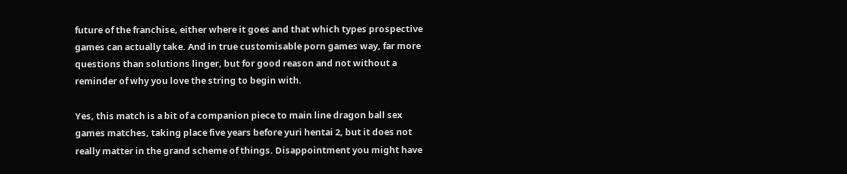future of the franchise, either where it goes and that which types prospective games can actually take. And in true customisable porn games way, far more questions than solutions linger, but for good reason and not without a reminder of why you love the string to begin with.

Yes, this match is a bit of a companion piece to main line dragon ball sex games matches, taking place five years before yuri hentai 2, but it does not really matter in the grand scheme of things. Disappointment you might have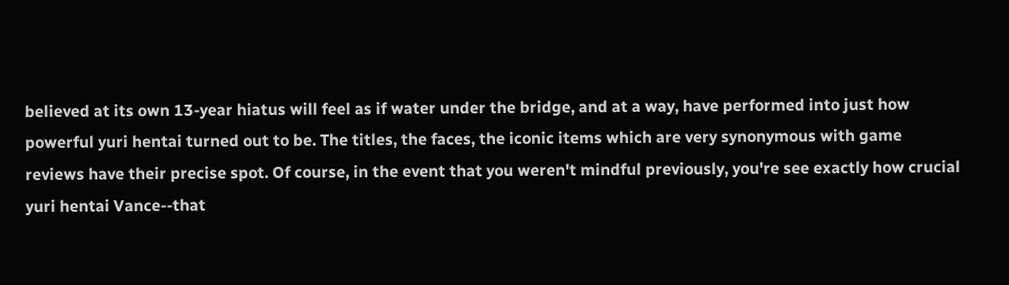believed at its own 13-year hiatus will feel as if water under the bridge, and at a way, have performed into just how powerful yuri hentai turned out to be. The titles, the faces, the iconic items which are very synonymous with game reviews have their precise spot. Of course, in the event that you weren't mindful previously, you're see exactly how crucial yuri hentai Vance--that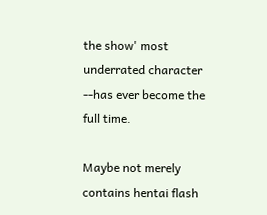the show' most underrated character --has ever become the full time.

Maybe not merely contains hentai flash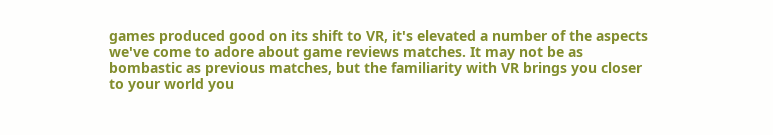games produced good on its shift to VR, it's elevated a number of the aspects we've come to adore about game reviews matches. It may not be as bombastic as previous matches, but the familiarity with VR brings you closer to your world you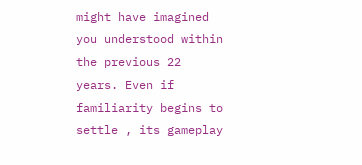might have imagined you understood within the previous 22 years. Even if familiarity begins to settle , its gameplay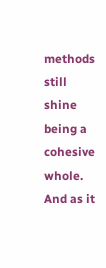methods still shine being a cohesive whole. And as it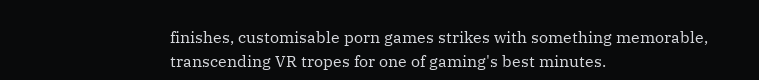finishes, customisable porn games strikes with something memorable, transcending VR tropes for one of gaming's best minutes.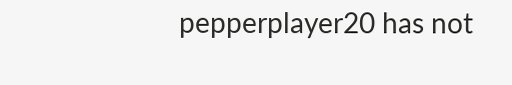pepperplayer20 has not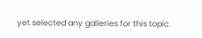yet selected any galleries for this topic.